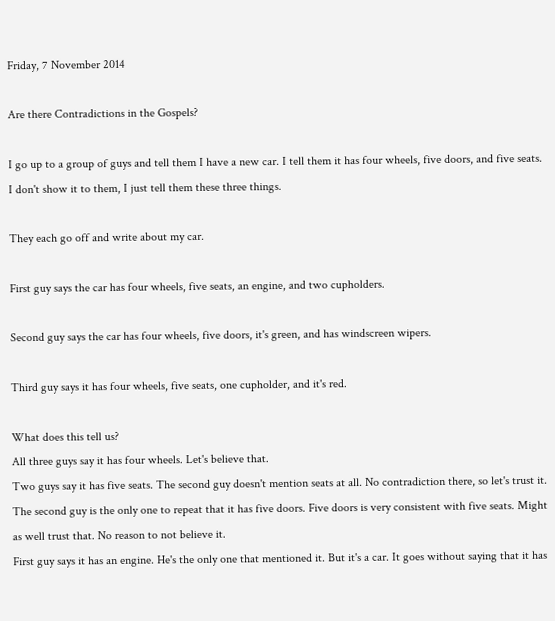Friday, 7 November 2014

Are there Contradictions in the Gospels?

I go up to a group of guys and tell them I have a new car. I tell them it has four wheels, five doors, and five seats. I don't show it to them, I just tell them these three things.

They each go off and write about my car.

First guy says the car has four wheels, five seats, an engine, and two cupholders.

Second guy says the car has four wheels, five doors, it's green, and has windscreen wipers.

Third guy says it has four wheels, five seats, one cupholder, and it's red.

What does this tell us?
All three guys say it has four wheels. Let's believe that.
Two guys say it has five seats. The second guy doesn't mention seats at all. No contradiction there, so let's trust it.
The second guy is the only one to repeat that it has five doors. Five doors is very consistent with five seats. Might as well trust that. No reason to not believe it.
First guy says it has an engine. He's the only one that mentioned it. But it's a car. It goes without saying that it has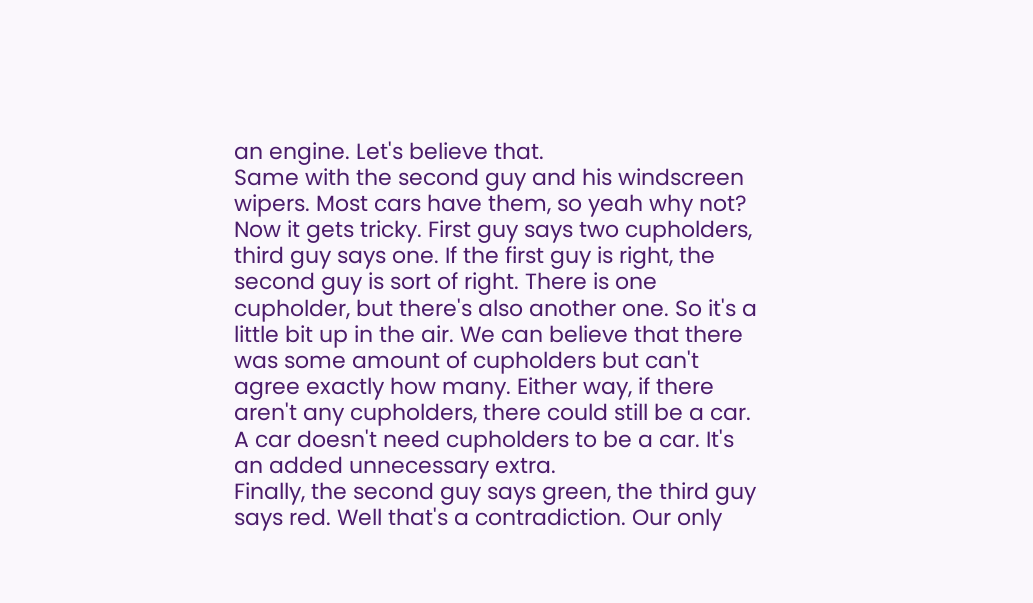an engine. Let's believe that.
Same with the second guy and his windscreen wipers. Most cars have them, so yeah why not?
Now it gets tricky. First guy says two cupholders, third guy says one. If the first guy is right, the second guy is sort of right. There is one cupholder, but there's also another one. So it's a little bit up in the air. We can believe that there was some amount of cupholders but can't agree exactly how many. Either way, if there aren't any cupholders, there could still be a car. A car doesn't need cupholders to be a car. It's an added unnecessary extra.
Finally, the second guy says green, the third guy says red. Well that's a contradiction. Our only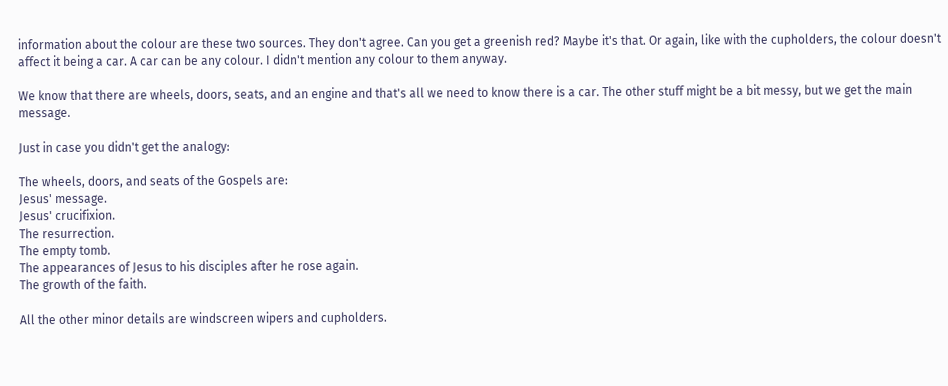information about the colour are these two sources. They don't agree. Can you get a greenish red? Maybe it's that. Or again, like with the cupholders, the colour doesn't affect it being a car. A car can be any colour. I didn't mention any colour to them anyway.

We know that there are wheels, doors, seats, and an engine and that's all we need to know there is a car. The other stuff might be a bit messy, but we get the main message.

Just in case you didn't get the analogy:

The wheels, doors, and seats of the Gospels are:
Jesus' message.
Jesus' crucifixion.
The resurrection.
The empty tomb.
The appearances of Jesus to his disciples after he rose again.
The growth of the faith.

All the other minor details are windscreen wipers and cupholders.